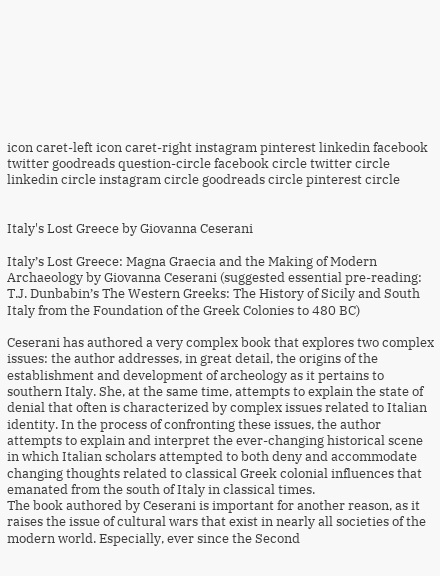icon caret-left icon caret-right instagram pinterest linkedin facebook twitter goodreads question-circle facebook circle twitter circle linkedin circle instagram circle goodreads circle pinterest circle


Italy's Lost Greece by Giovanna Ceserani

Italy’s Lost Greece: Magna Graecia and the Making of Modern Archaeology by Giovanna Ceserani (suggested essential pre-reading: T.J. Dunbabin’s The Western Greeks: The History of Sicily and South Italy from the Foundation of the Greek Colonies to 480 BC)

Ceserani has authored a very complex book that explores two complex issues: the author addresses, in great detail, the origins of the establishment and development of archeology as it pertains to southern Italy. She, at the same time, attempts to explain the state of denial that often is characterized by complex issues related to Italian identity. In the process of confronting these issues, the author attempts to explain and interpret the ever-changing historical scene in which Italian scholars attempted to both deny and accommodate changing thoughts related to classical Greek colonial influences that emanated from the south of Italy in classical times.
The book authored by Ceserani is important for another reason, as it raises the issue of cultural wars that exist in nearly all societies of the modern world. Especially, ever since the Second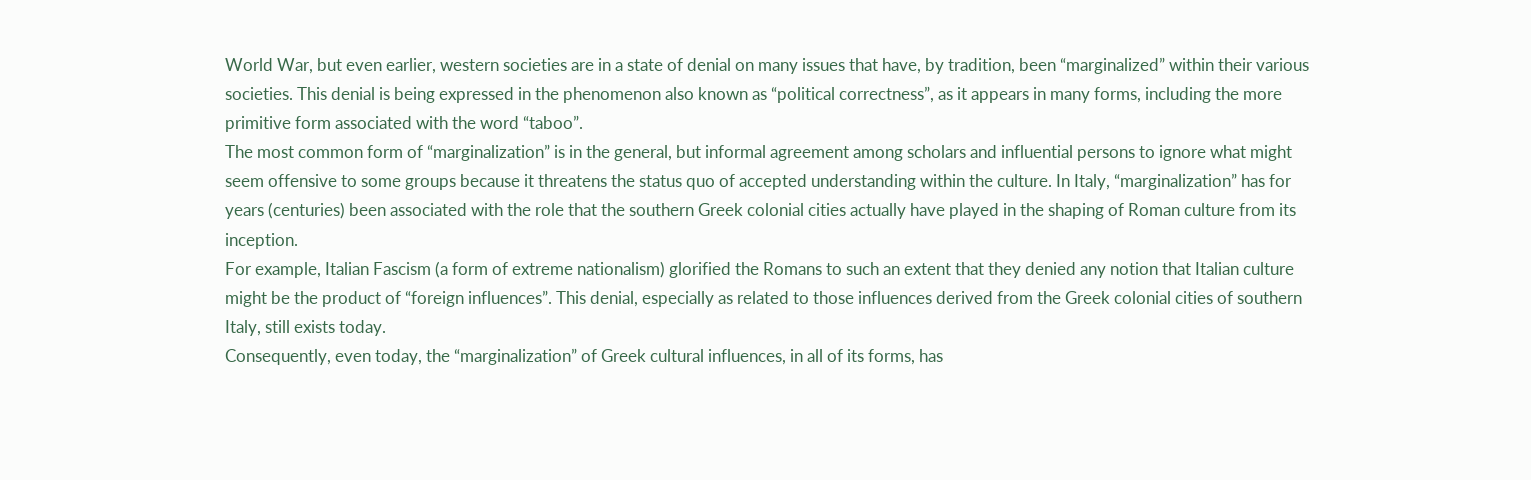World War, but even earlier, western societies are in a state of denial on many issues that have, by tradition, been “marginalized” within their various societies. This denial is being expressed in the phenomenon also known as “political correctness”, as it appears in many forms, including the more primitive form associated with the word “taboo”.
The most common form of “marginalization” is in the general, but informal agreement among scholars and influential persons to ignore what might seem offensive to some groups because it threatens the status quo of accepted understanding within the culture. In Italy, “marginalization” has for years (centuries) been associated with the role that the southern Greek colonial cities actually have played in the shaping of Roman culture from its inception.
For example, Italian Fascism (a form of extreme nationalism) glorified the Romans to such an extent that they denied any notion that Italian culture might be the product of “foreign influences”. This denial, especially as related to those influences derived from the Greek colonial cities of southern Italy, still exists today.
Consequently, even today, the “marginalization” of Greek cultural influences, in all of its forms, has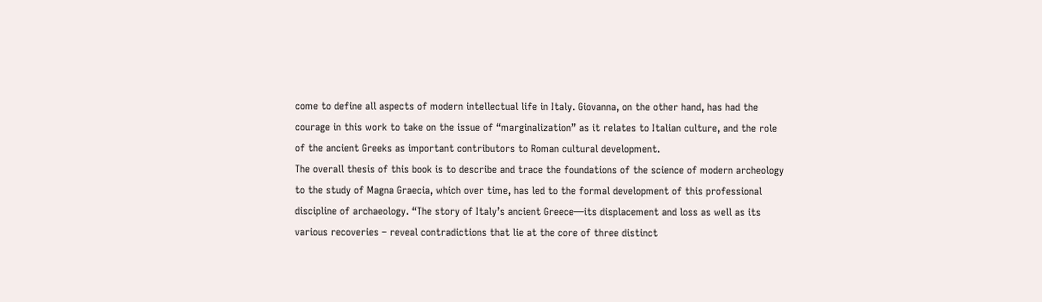come to define all aspects of modern intellectual life in Italy. Giovanna, on the other hand, has had the courage in this work to take on the issue of “marginalization” as it relates to Italian culture, and the role of the ancient Greeks as important contributors to Roman cultural development.
The overall thesis of this book is to describe and trace the foundations of the science of modern archeology to the study of Magna Graecia, which over time, has led to the formal development of this professional discipline of archaeology. “The story of Italy’s ancient Greece—its displacement and loss as well as its various recoveries – reveal contradictions that lie at the core of three distinct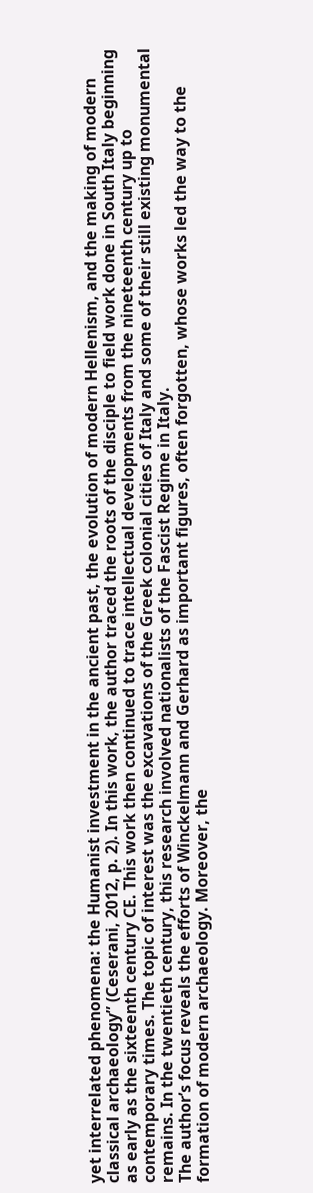yet interrelated phenomena: the Humanist investment in the ancient past, the evolution of modern Hellenism, and the making of modern classical archaeology” (Ceserani, 2012, p. 2). In this work, the author traced the roots of the disciple to field work done in South Italy beginning as early as the sixteenth century CE. This work then continued to trace intellectual developments from the nineteenth century up to contemporary times. The topic of interest was the excavations of the Greek colonial cities of Italy and some of their still existing monumental remains. In the twentieth century, this research involved nationalists of the Fascist Regime in Italy.
The author’s focus reveals the efforts of Winckelmann and Gerhard as important figures, often forgotten, whose works led the way to the formation of modern archaeology. Moreover, the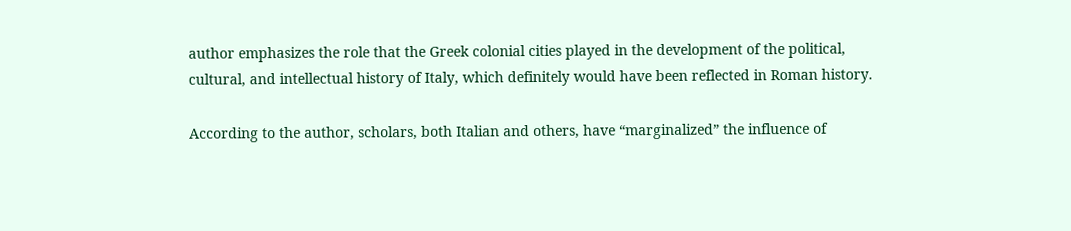author emphasizes the role that the Greek colonial cities played in the development of the political, cultural, and intellectual history of Italy, which definitely would have been reflected in Roman history.

According to the author, scholars, both Italian and others, have “marginalized” the influence of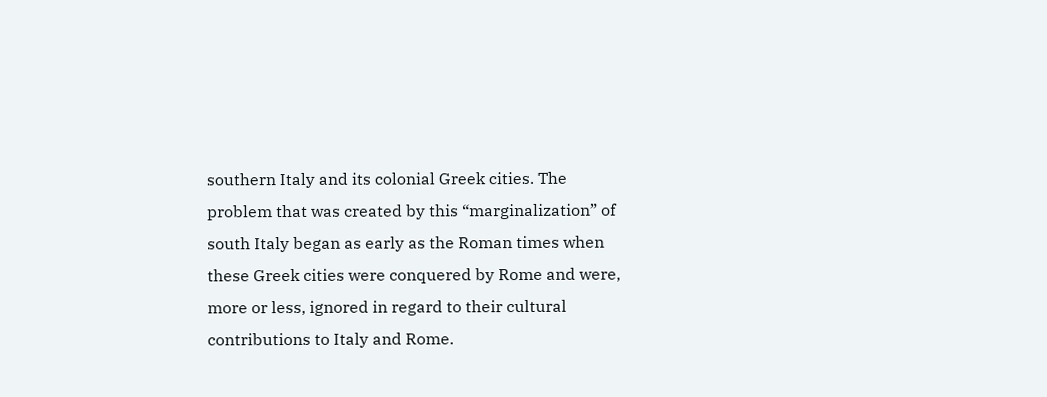southern Italy and its colonial Greek cities. The problem that was created by this “marginalization” of south Italy began as early as the Roman times when these Greek cities were conquered by Rome and were, more or less, ignored in regard to their cultural contributions to Italy and Rome.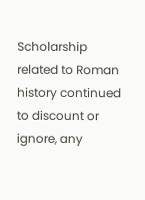Scholarship related to Roman history continued to discount or ignore, any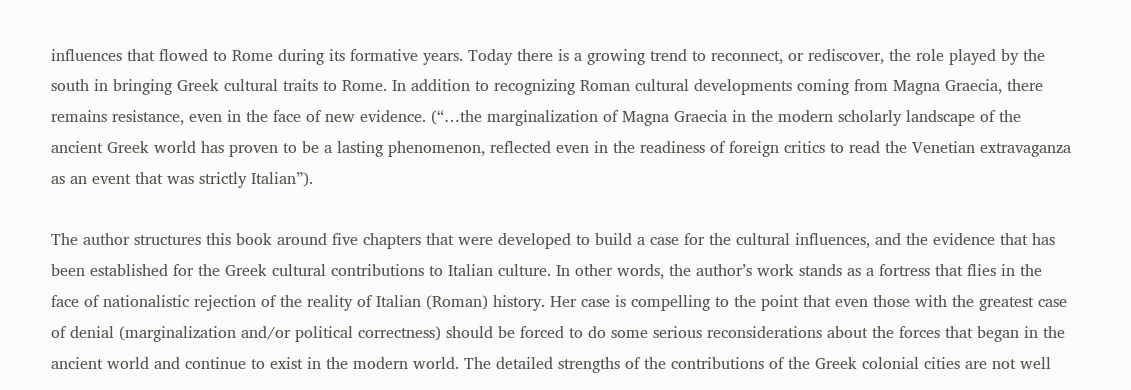influences that flowed to Rome during its formative years. Today there is a growing trend to reconnect, or rediscover, the role played by the south in bringing Greek cultural traits to Rome. In addition to recognizing Roman cultural developments coming from Magna Graecia, there remains resistance, even in the face of new evidence. (“…the marginalization of Magna Graecia in the modern scholarly landscape of the ancient Greek world has proven to be a lasting phenomenon, reflected even in the readiness of foreign critics to read the Venetian extravaganza as an event that was strictly Italian”).

The author structures this book around five chapters that were developed to build a case for the cultural influences, and the evidence that has been established for the Greek cultural contributions to Italian culture. In other words, the author’s work stands as a fortress that flies in the face of nationalistic rejection of the reality of Italian (Roman) history. Her case is compelling to the point that even those with the greatest case of denial (marginalization and/or political correctness) should be forced to do some serious reconsiderations about the forces that began in the ancient world and continue to exist in the modern world. The detailed strengths of the contributions of the Greek colonial cities are not well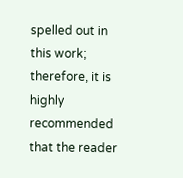spelled out in this work; therefore, it is highly recommended that the reader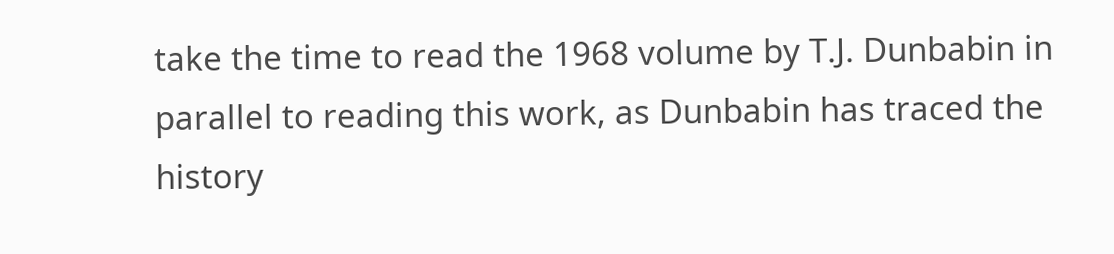take the time to read the 1968 volume by T.J. Dunbabin in parallel to reading this work, as Dunbabin has traced the history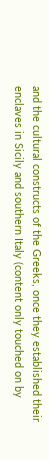and the cultural constructs of the Greeks, once they established their enclaves in Sicily and southern Italy (content only touched on by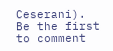Ceserani).
Be the first to comment